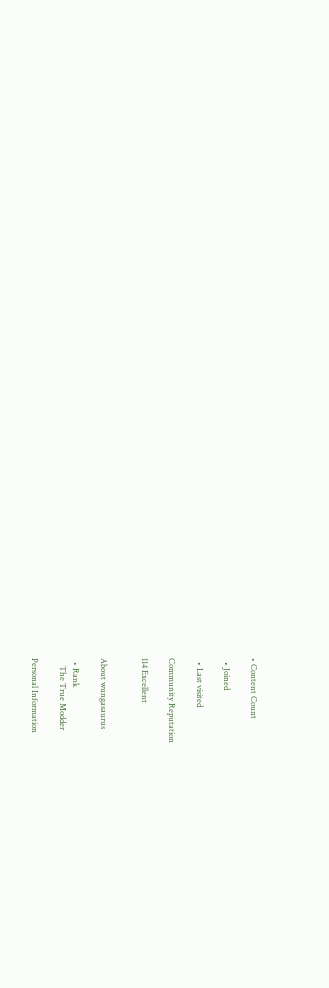• Content Count

  • Joined

  • Last visited

Community Reputation

114 Excellent


About wungasaurus

  • Rank
    The True Modder

Personal Information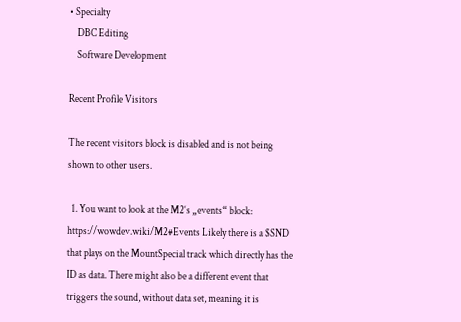• Specialty
    DBC Editing
    Software Development

Recent Profile Visitors

The recent visitors block is disabled and is not being shown to other users.

  1. You want to look at the M2‘s „events“ block: https://wowdev.wiki/M2#Events Likely there is a $SND that plays on the MountSpecial track which directly has the ID as data. There might also be a different event that triggers the sound, without data set, meaning it is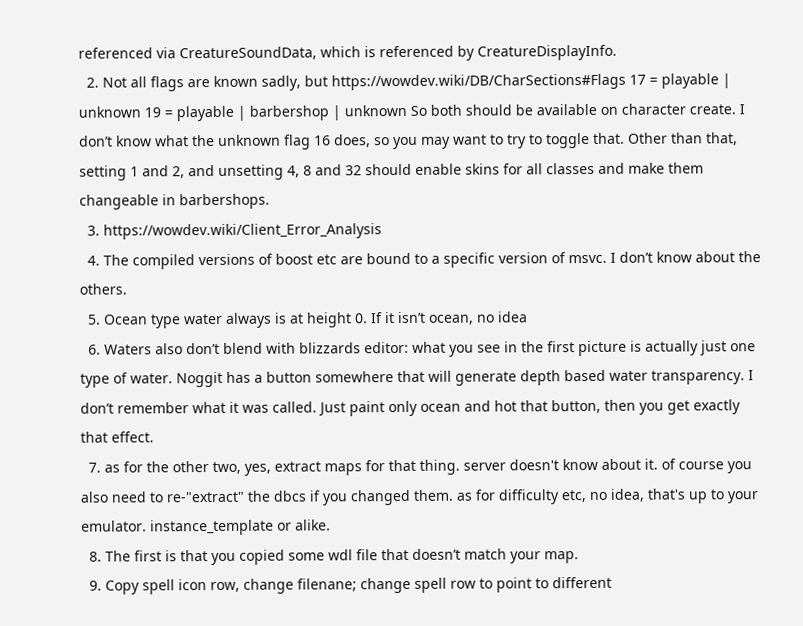referenced via CreatureSoundData, which is referenced by CreatureDisplayInfo.
  2. Not all flags are known sadly, but https://wowdev.wiki/DB/CharSections#Flags 17 = playable | unknown 19 = playable | barbershop | unknown So both should be available on character create. I don’t know what the unknown flag 16 does, so you may want to try to toggle that. Other than that, setting 1 and 2, and unsetting 4, 8 and 32 should enable skins for all classes and make them changeable in barbershops.
  3. https://wowdev.wiki/Client_Error_Analysis
  4. The compiled versions of boost etc are bound to a specific version of msvc. I don’t know about the others.
  5. Ocean type water always is at height 0. If it isn’t ocean, no idea
  6. Waters also don’t blend with blizzards editor: what you see in the first picture is actually just one type of water. Noggit has a button somewhere that will generate depth based water transparency. I don’t remember what it was called. Just paint only ocean and hot that button, then you get exactly that effect.
  7. as for the other two, yes, extract maps for that thing. server doesn't know about it. of course you also need to re-"extract" the dbcs if you changed them. as for difficulty etc, no idea, that's up to your emulator. instance_template or alike.
  8. The first is that you copied some wdl file that doesn’t match your map.
  9. Copy spell icon row, change filenane; change spell row to point to different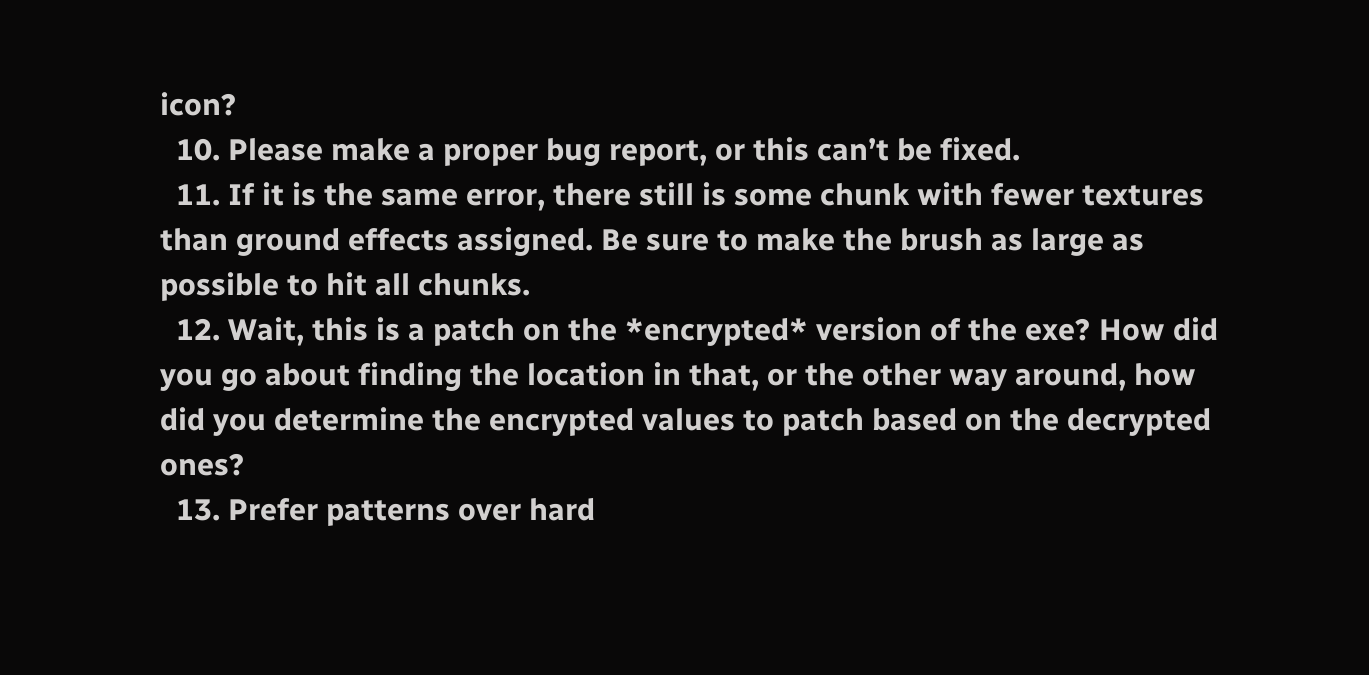icon?
  10. Please make a proper bug report, or this can’t be fixed.
  11. If it is the same error, there still is some chunk with fewer textures than ground effects assigned. Be sure to make the brush as large as possible to hit all chunks.
  12. Wait, this is a patch on the *encrypted* version of the exe? How did you go about finding the location in that, or the other way around, how did you determine the encrypted values to patch based on the decrypted ones?
  13. Prefer patterns over hard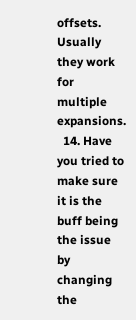offsets. Usually they work for multiple expansions.
  14. Have you tried to make sure it is the buff being the issue by changing the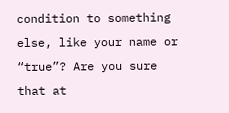condition to something else, like your name or “true”? Are you sure that at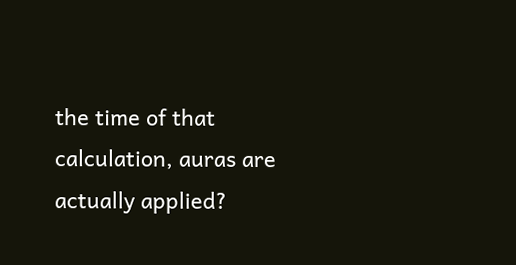the time of that calculation, auras are actually applied?